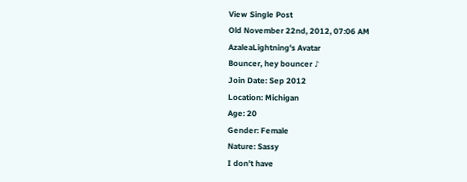View Single Post
Old November 22nd, 2012, 07:06 AM
AzaleaLightning's Avatar
Bouncer, hey bouncer ♪
Join Date: Sep 2012
Location: Michigan
Age: 20
Gender: Female
Nature: Sassy
I don't have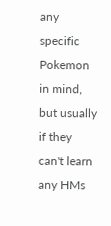any specific Pokemon in mind, but usually if they can't learn any HMs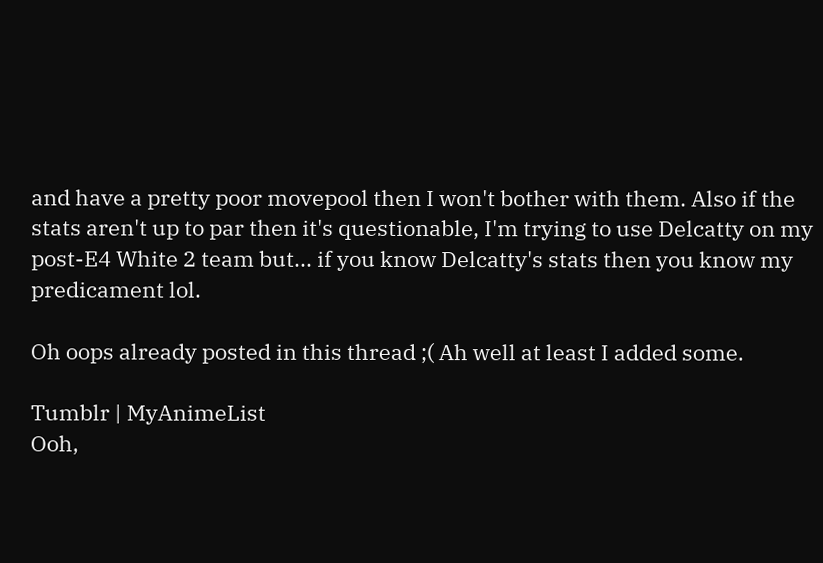and have a pretty poor movepool then I won't bother with them. Also if the stats aren't up to par then it's questionable, I'm trying to use Delcatty on my post-E4 White 2 team but... if you know Delcatty's stats then you know my predicament lol.

Oh oops already posted in this thread ;( Ah well at least I added some.

Tumblr | MyAnimeList
Ooh,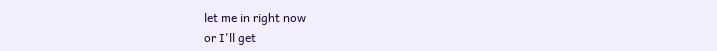let me in right now
or I'll get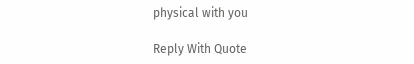physical with you

Reply With Quote